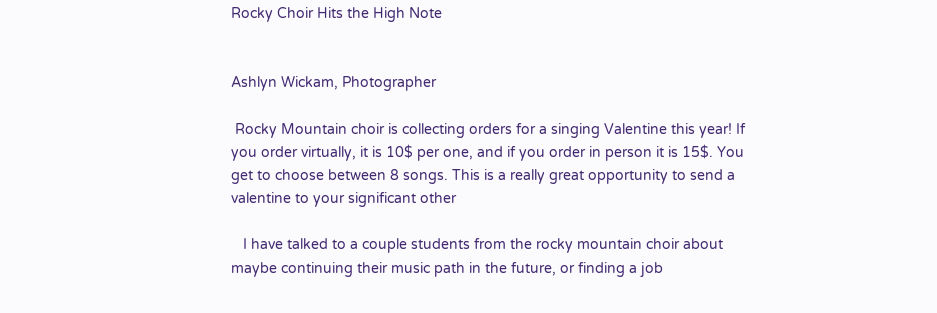Rocky Choir Hits the High Note


Ashlyn Wickam, Photographer

 Rocky Mountain choir is collecting orders for a singing Valentine this year! If you order virtually, it is 10$ per one, and if you order in person it is 15$. You get to choose between 8 songs. This is a really great opportunity to send a valentine to your significant other

   I have talked to a couple students from the rocky mountain choir about maybe continuing their music path in the future, or finding a job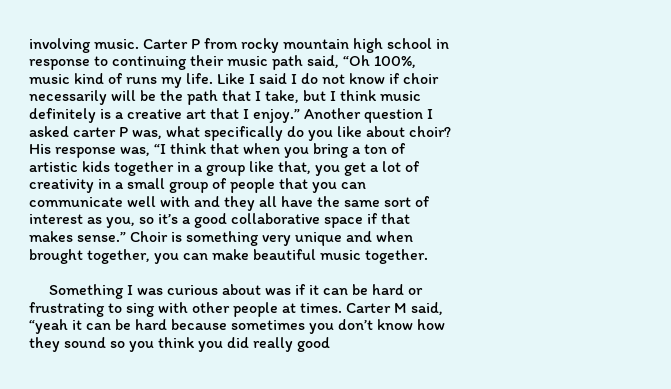involving music. Carter P from rocky mountain high school in response to continuing their music path said, “Oh 100%, music kind of runs my life. Like I said I do not know if choir necessarily will be the path that I take, but I think music definitely is a creative art that I enjoy.” Another question I asked carter P was, what specifically do you like about choir? His response was, “I think that when you bring a ton of artistic kids together in a group like that, you get a lot of creativity in a small group of people that you can communicate well with and they all have the same sort of interest as you, so it’s a good collaborative space if that makes sense.” Choir is something very unique and when brought together, you can make beautiful music together.

     Something I was curious about was if it can be hard or frustrating to sing with other people at times. Carter M said, “yeah it can be hard because sometimes you don’t know how they sound so you think you did really good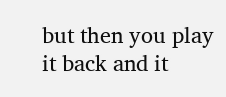but then you play it back and it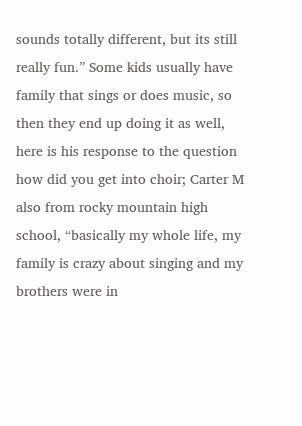sounds totally different, but its still really fun.” Some kids usually have family that sings or does music, so then they end up doing it as well, here is his response to the question how did you get into choir; Carter M also from rocky mountain high school, “basically my whole life, my family is crazy about singing and my brothers were in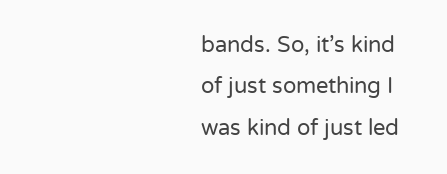bands. So, it’s kind of just something I was kind of just led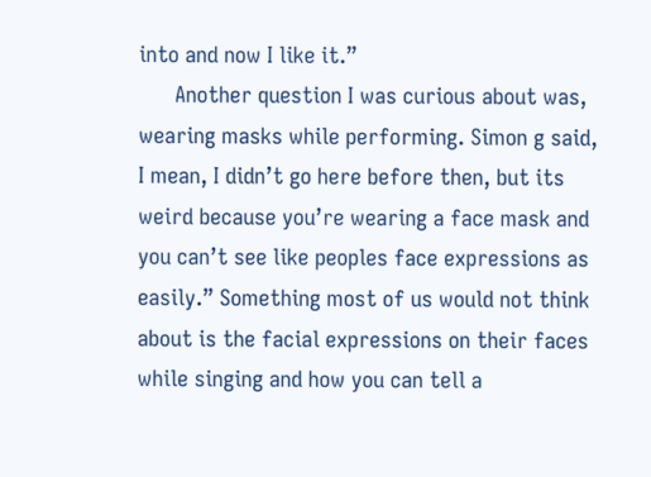into and now I like it.”
      Another question I was curious about was, wearing masks while performing. Simon g said, I mean, I didn’t go here before then, but its weird because you’re wearing a face mask and you can’t see like peoples face expressions as easily.” Something most of us would not think about is the facial expressions on their faces while singing and how you can tell a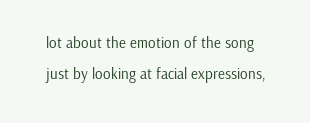lot about the emotion of the song just by looking at facial expressions,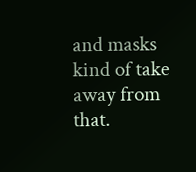and masks kind of take away from that.